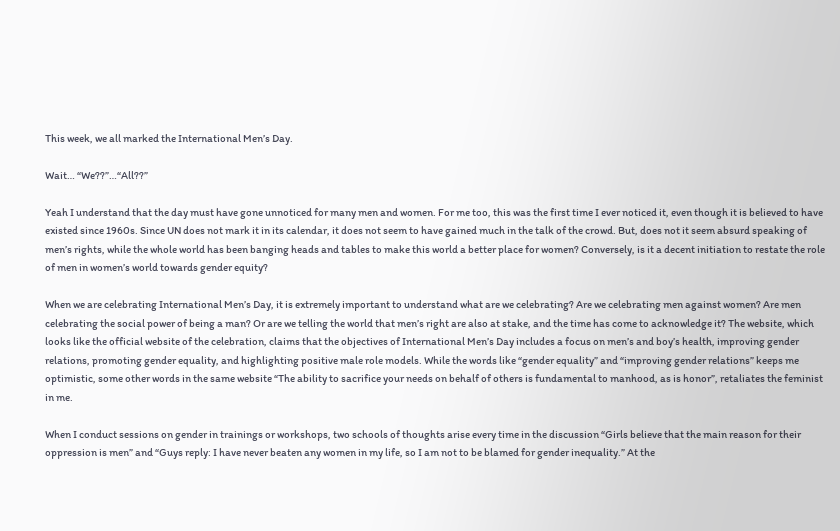This week, we all marked the International Men’s Day.

Wait… “We??”…“All??”

Yeah I understand that the day must have gone unnoticed for many men and women. For me too, this was the first time I ever noticed it, even though it is believed to have existed since 1960s. Since UN does not mark it in its calendar, it does not seem to have gained much in the talk of the crowd. But, does not it seem absurd speaking of men’s rights, while the whole world has been banging heads and tables to make this world a better place for women? Conversely, is it a decent initiation to restate the role of men in women’s world towards gender equity?

When we are celebrating International Men’s Day, it is extremely important to understand what are we celebrating? Are we celebrating men against women? Are men celebrating the social power of being a man? Or are we telling the world that men’s right are also at stake, and the time has come to acknowledge it? The website, which looks like the official website of the celebration, claims that the objectives of International Men’s Day includes a focus on men’s and boy’s health, improving gender relations, promoting gender equality, and highlighting positive male role models. While the words like “gender equality” and “improving gender relations” keeps me optimistic, some other words in the same website “The ability to sacrifice your needs on behalf of others is fundamental to manhood, as is honor”, retaliates the feminist in me.

When I conduct sessions on gender in trainings or workshops, two schools of thoughts arise every time in the discussion “Girls believe that the main reason for their oppression is men” and “Guys reply: I have never beaten any women in my life, so I am not to be blamed for gender inequality.” At the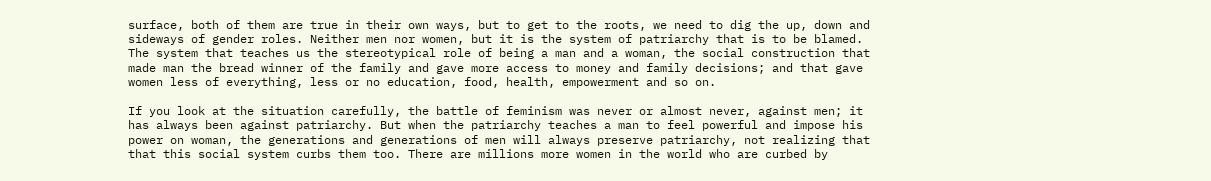surface, both of them are true in their own ways, but to get to the roots, we need to dig the up, down and sideways of gender roles. Neither men nor women, but it is the system of patriarchy that is to be blamed. The system that teaches us the stereotypical role of being a man and a woman, the social construction that made man the bread winner of the family and gave more access to money and family decisions; and that gave women less of everything, less or no education, food, health, empowerment and so on.

If you look at the situation carefully, the battle of feminism was never or almost never, against men; it has always been against patriarchy. But when the patriarchy teaches a man to feel powerful and impose his power on woman, the generations and generations of men will always preserve patriarchy, not realizing that that this social system curbs them too. There are millions more women in the world who are curbed by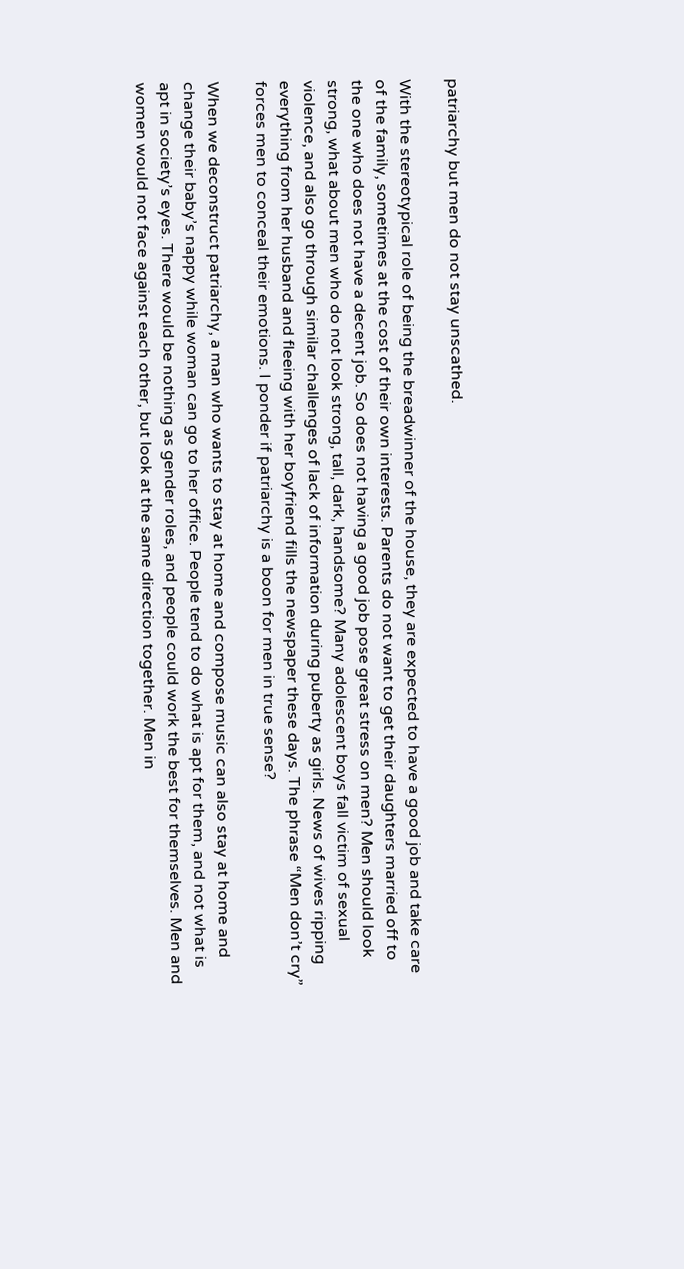patriarchy but men do not stay unscathed.

With the stereotypical role of being the breadwinner of the house, they are expected to have a good job and take care of the family, sometimes at the cost of their own interests. Parents do not want to get their daughters married off to the one who does not have a decent job. So does not having a good job pose great stress on men? Men should look strong, what about men who do not look strong, tall, dark, handsome? Many adolescent boys fall victim of sexual violence, and also go through similar challenges of lack of information during puberty as girls. News of wives ripping everything from her husband and fleeing with her boyfriend fills the newspaper these days. The phrase “Men don’t cry” forces men to conceal their emotions. I ponder if patriarchy is a boon for men in true sense?

When we deconstruct patriarchy, a man who wants to stay at home and compose music can also stay at home and change their baby’s nappy while woman can go to her office. People tend to do what is apt for them, and not what is apt in society’s eyes. There would be nothing as gender roles, and people could work the best for themselves. Men and women would not face against each other, but look at the same direction together. Men in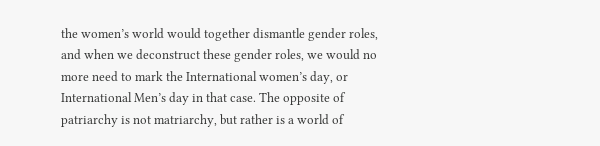the women’s world would together dismantle gender roles, and when we deconstruct these gender roles, we would no more need to mark the International women’s day, or International Men’s day in that case. The opposite of patriarchy is not matriarchy, but rather is a world of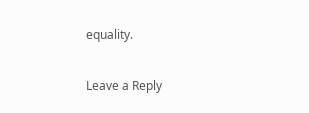equality.

Leave a Reply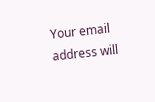Your email address will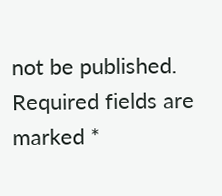not be published. Required fields are marked *